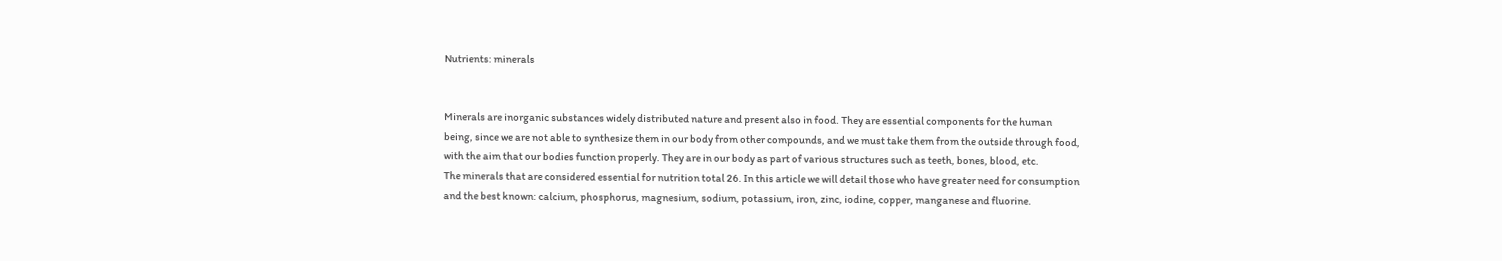Nutrients: minerals


Minerals are inorganic substances widely distributed nature and present also in food. They are essential components for the human being, since we are not able to synthesize them in our body from other compounds, and we must take them from the outside through food, with the aim that our bodies function properly. They are in our body as part of various structures such as teeth, bones, blood, etc.
The minerals that are considered essential for nutrition total 26. In this article we will detail those who have greater need for consumption and the best known: calcium, phosphorus, magnesium, sodium, potassium, iron, zinc, iodine, copper, manganese and fluorine.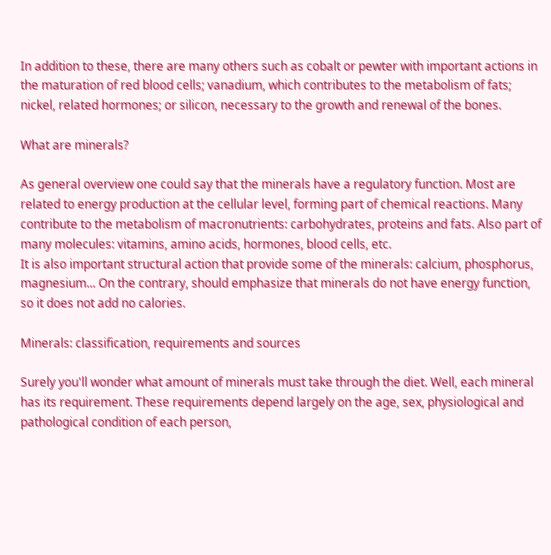In addition to these, there are many others such as cobalt or pewter with important actions in the maturation of red blood cells; vanadium, which contributes to the metabolism of fats; nickel, related hormones; or silicon, necessary to the growth and renewal of the bones.

What are minerals?

As general overview one could say that the minerals have a regulatory function. Most are related to energy production at the cellular level, forming part of chemical reactions. Many contribute to the metabolism of macronutrients: carbohydrates, proteins and fats. Also part of many molecules: vitamins, amino acids, hormones, blood cells, etc.
It is also important structural action that provide some of the minerals: calcium, phosphorus, magnesium... On the contrary, should emphasize that minerals do not have energy function, so it does not add no calories.

Minerals: classification, requirements and sources

Surely you'll wonder what amount of minerals must take through the diet. Well, each mineral has its requirement. These requirements depend largely on the age, sex, physiological and pathological condition of each person,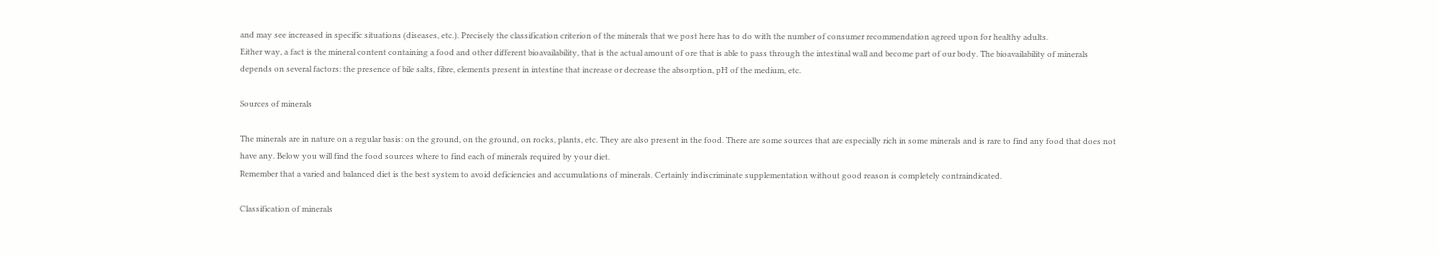and may see increased in specific situations (diseases, etc.). Precisely the classification criterion of the minerals that we post here has to do with the number of consumer recommendation agreed upon for healthy adults.
Either way, a fact is the mineral content containing a food and other different bioavailability, that is the actual amount of ore that is able to pass through the intestinal wall and become part of our body. The bioavailability of minerals depends on several factors: the presence of bile salts, fibre, elements present in intestine that increase or decrease the absorption, pH of the medium, etc.

Sources of minerals

The minerals are in nature on a regular basis: on the ground, on the ground, on rocks, plants, etc. They are also present in the food. There are some sources that are especially rich in some minerals and is rare to find any food that does not have any. Below you will find the food sources where to find each of minerals required by your diet.
Remember that a varied and balanced diet is the best system to avoid deficiencies and accumulations of minerals. Certainly indiscriminate supplementation without good reason is completely contraindicated.

Classification of minerals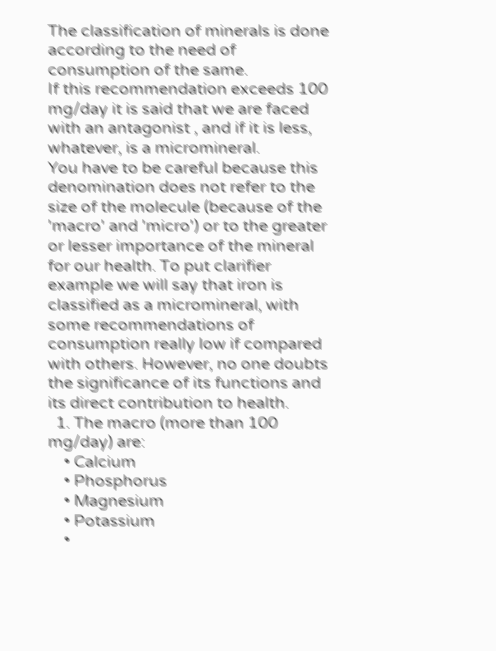The classification of minerals is done according to the need of consumption of the same.
If this recommendation exceeds 100 mg/day it is said that we are faced with an antagonist , and if it is less, whatever, is a micromineral.
You have to be careful because this denomination does not refer to the size of the molecule (because of the 'macro' and 'micro') or to the greater or lesser importance of the mineral for our health. To put clarifier example we will say that iron is classified as a micromineral, with some recommendations of consumption really low if compared with others. However, no one doubts the significance of its functions and its direct contribution to health.
  1. The macro (more than 100 mg/day) are:
    • Calcium
    • Phosphorus
    • Magnesium
    • Potassium
    •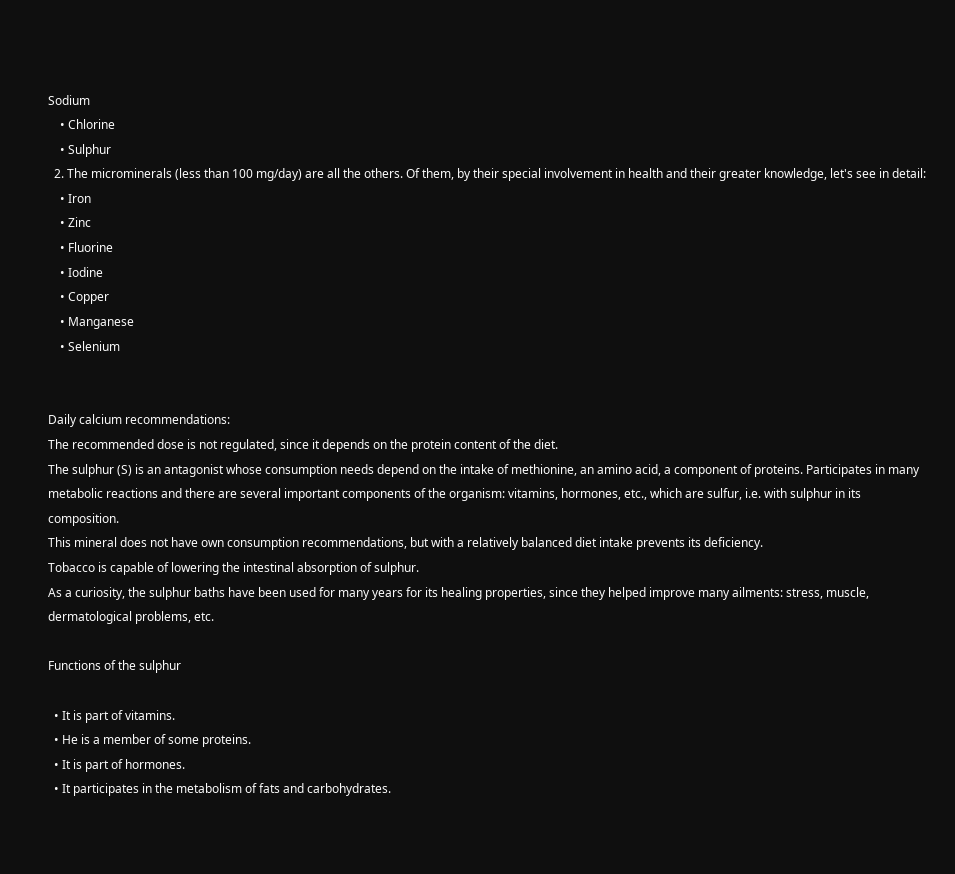Sodium
    • Chlorine
    • Sulphur
  2. The microminerals (less than 100 mg/day) are all the others. Of them, by their special involvement in health and their greater knowledge, let's see in detail:
    • Iron
    • Zinc
    • Fluorine
    • Iodine
    • Copper
    • Manganese
    • Selenium


Daily calcium recommendations:
The recommended dose is not regulated, since it depends on the protein content of the diet.
The sulphur (S) is an antagonist whose consumption needs depend on the intake of methionine, an amino acid, a component of proteins. Participates in many metabolic reactions and there are several important components of the organism: vitamins, hormones, etc., which are sulfur, i.e. with sulphur in its composition.
This mineral does not have own consumption recommendations, but with a relatively balanced diet intake prevents its deficiency.
Tobacco is capable of lowering the intestinal absorption of sulphur.
As a curiosity, the sulphur baths have been used for many years for its healing properties, since they helped improve many ailments: stress, muscle, dermatological problems, etc.

Functions of the sulphur

  • It is part of vitamins.
  • He is a member of some proteins.
  • It is part of hormones.
  • It participates in the metabolism of fats and carbohydrates.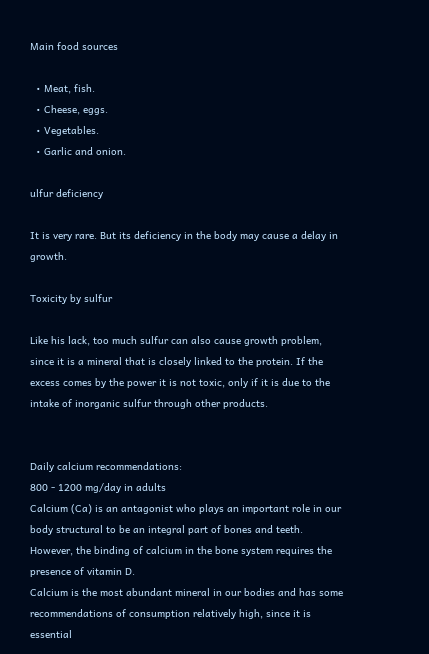Main food sources

  • Meat, fish.
  • Cheese, eggs.
  • Vegetables.
  • Garlic and onion.

ulfur deficiency

It is very rare. But its deficiency in the body may cause a delay in growth.

Toxicity by sulfur

Like his lack, too much sulfur can also cause growth problem, since it is a mineral that is closely linked to the protein. If the excess comes by the power it is not toxic, only if it is due to the intake of inorganic sulfur through other products.


Daily calcium recommendations:
800 - 1200 mg/day in adults
Calcium (Ca) is an antagonist who plays an important role in our body structural to be an integral part of bones and teeth. However, the binding of calcium in the bone system requires the presence of vitamin D.
Calcium is the most abundant mineral in our bodies and has some recommendations of consumption relatively high, since it is essential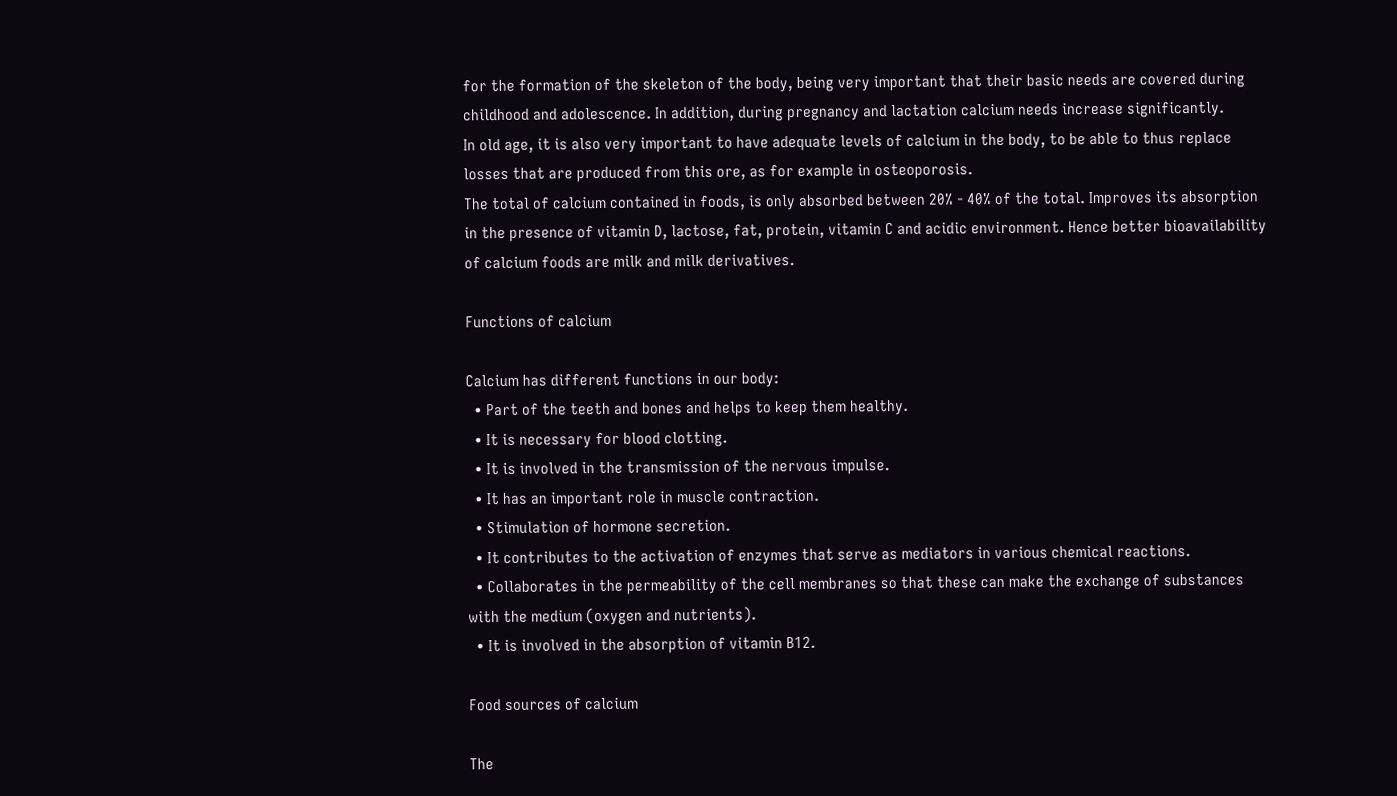for the formation of the skeleton of the body, being very important that their basic needs are covered during childhood and adolescence. In addition, during pregnancy and lactation calcium needs increase significantly.
In old age, it is also very important to have adequate levels of calcium in the body, to be able to thus replace losses that are produced from this ore, as for example in osteoporosis.
The total of calcium contained in foods, is only absorbed between 20% - 40% of the total. Improves its absorption in the presence of vitamin D, lactose, fat, protein, vitamin C and acidic environment. Hence better bioavailability of calcium foods are milk and milk derivatives.

Functions of calcium

Calcium has different functions in our body:
  • Part of the teeth and bones and helps to keep them healthy.
  • It is necessary for blood clotting.
  • It is involved in the transmission of the nervous impulse.
  • It has an important role in muscle contraction.
  • Stimulation of hormone secretion.
  • It contributes to the activation of enzymes that serve as mediators in various chemical reactions.
  • Collaborates in the permeability of the cell membranes so that these can make the exchange of substances with the medium (oxygen and nutrients).
  • It is involved in the absorption of vitamin B12.

Food sources of calcium

The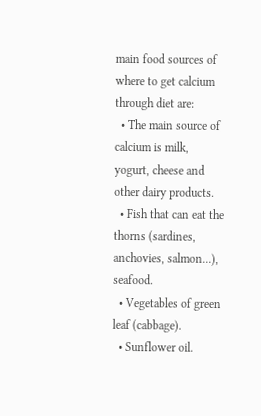main food sources of where to get calcium through diet are:
  • The main source of calcium is milk, yogurt, cheese and other dairy products.
  • Fish that can eat the thorns (sardines, anchovies, salmon...), seafood.
  • Vegetables of green leaf (cabbage).
  • Sunflower oil.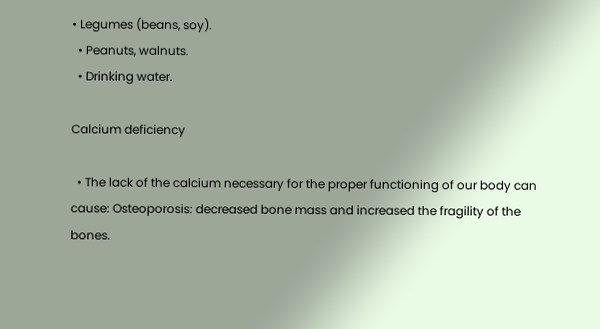• Legumes (beans, soy).
  • Peanuts, walnuts.
  • Drinking water.

Calcium deficiency

  • The lack of the calcium necessary for the proper functioning of our body can cause: Osteoporosis: decreased bone mass and increased the fragility of the bones.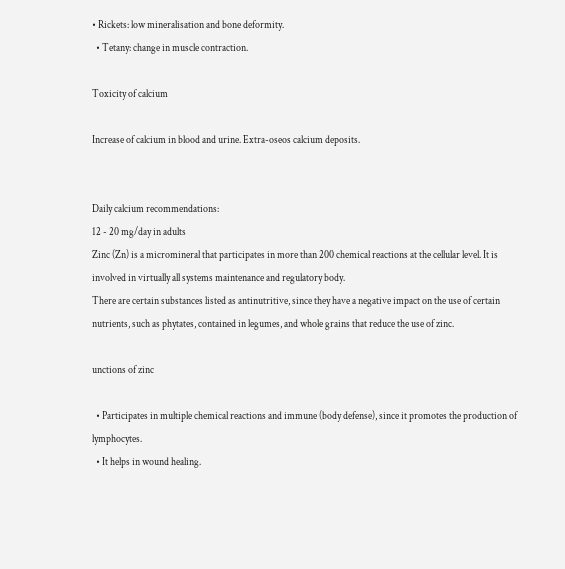• Rickets: low mineralisation and bone deformity.
  • Tetany: change in muscle contraction.

Toxicity of calcium

Increase of calcium in blood and urine. Extra-oseos calcium deposits.


Daily calcium recommendations:
12 - 20 mg/day in adults
Zinc (Zn) is a micromineral that participates in more than 200 chemical reactions at the cellular level. It is involved in virtually all systems maintenance and regulatory body.
There are certain substances listed as antinutritive, since they have a negative impact on the use of certain nutrients, such as phytates, contained in legumes, and whole grains that reduce the use of zinc.

unctions of zinc

  • Participates in multiple chemical reactions and immune (body defense), since it promotes the production of lymphocytes.
  • It helps in wound healing.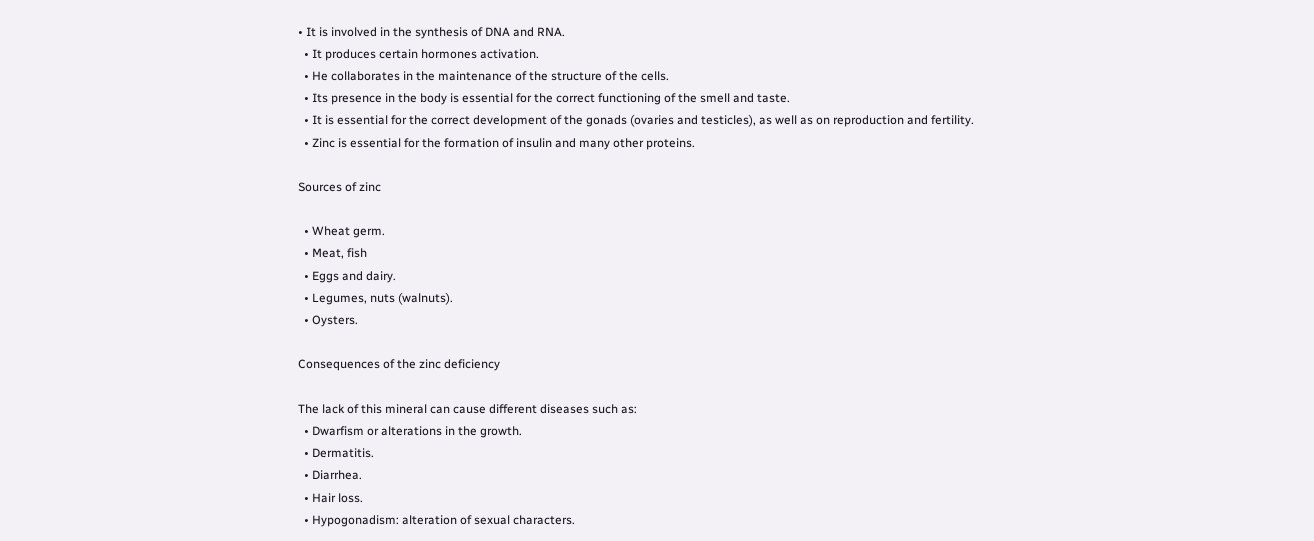• It is involved in the synthesis of DNA and RNA.
  • It produces certain hormones activation.
  • He collaborates in the maintenance of the structure of the cells.
  • Its presence in the body is essential for the correct functioning of the smell and taste.
  • It is essential for the correct development of the gonads (ovaries and testicles), as well as on reproduction and fertility.
  • Zinc is essential for the formation of insulin and many other proteins.

Sources of zinc

  • Wheat germ.
  • Meat, fish
  • Eggs and dairy.
  • Legumes, nuts (walnuts).
  • Oysters.

Consequences of the zinc deficiency

The lack of this mineral can cause different diseases such as:
  • Dwarfism or alterations in the growth.
  • Dermatitis.
  • Diarrhea.
  • Hair loss.
  • Hypogonadism: alteration of sexual characters.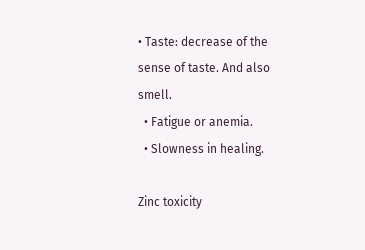• Taste: decrease of the sense of taste. And also smell.
  • Fatigue or anemia.
  • Slowness in healing.

Zinc toxicity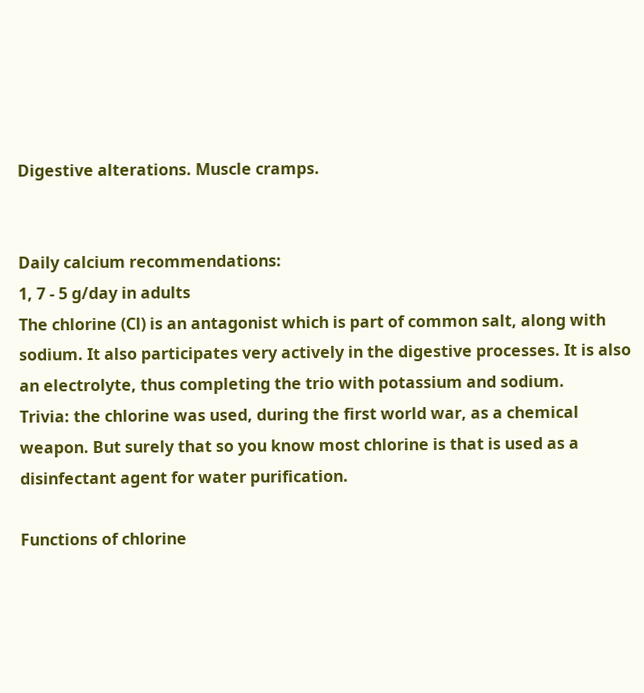Digestive alterations. Muscle cramps.


Daily calcium recommendations:
1, 7 - 5 g/day in adults
The chlorine (Cl) is an antagonist which is part of common salt, along with sodium. It also participates very actively in the digestive processes. It is also an electrolyte, thus completing the trio with potassium and sodium.
Trivia: the chlorine was used, during the first world war, as a chemical weapon. But surely that so you know most chlorine is that is used as a disinfectant agent for water purification.

Functions of chlorine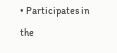• Participates in the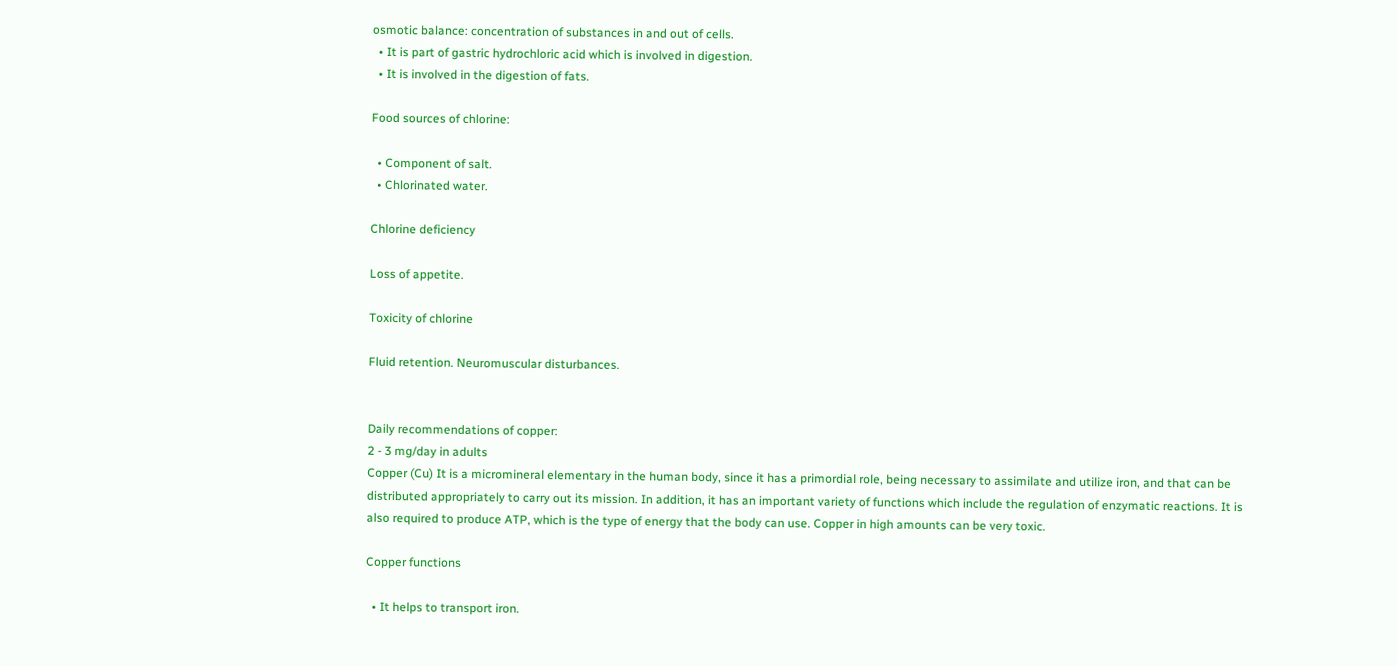osmotic balance: concentration of substances in and out of cells.
  • It is part of gastric hydrochloric acid which is involved in digestion.
  • It is involved in the digestion of fats.

Food sources of chlorine:

  • Component of salt.
  • Chlorinated water.

Chlorine deficiency

Loss of appetite.

Toxicity of chlorine

Fluid retention. Neuromuscular disturbances.


Daily recommendations of copper:
2 - 3 mg/day in adults
Copper (Cu) It is a micromineral elementary in the human body, since it has a primordial role, being necessary to assimilate and utilize iron, and that can be distributed appropriately to carry out its mission. In addition, it has an important variety of functions which include the regulation of enzymatic reactions. It is also required to produce ATP, which is the type of energy that the body can use. Copper in high amounts can be very toxic.

Copper functions

  • It helps to transport iron.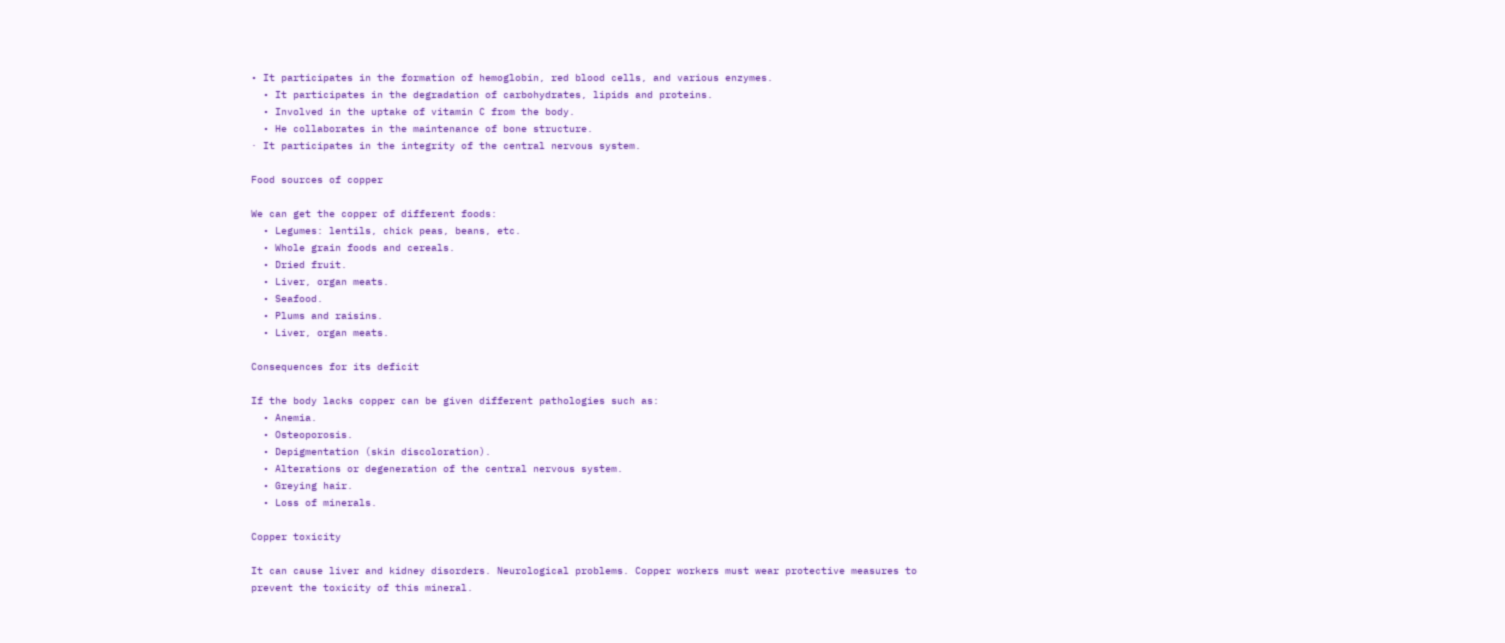• It participates in the formation of hemoglobin, red blood cells, and various enzymes.
  • It participates in the degradation of carbohydrates, lipids and proteins.
  • Involved in the uptake of vitamin C from the body.
  • He collaborates in the maintenance of bone structure.
· It participates in the integrity of the central nervous system.

Food sources of copper

We can get the copper of different foods:
  • Legumes: lentils, chick peas, beans, etc.
  • Whole grain foods and cereals.
  • Dried fruit.
  • Liver, organ meats.
  • Seafood.
  • Plums and raisins.
  • Liver, organ meats.

Consequences for its deficit

If the body lacks copper can be given different pathologies such as:
  • Anemia.
  • Osteoporosis.
  • Depigmentation (skin discoloration).
  • Alterations or degeneration of the central nervous system.
  • Greying hair.
  • Loss of minerals.

Copper toxicity

It can cause liver and kidney disorders. Neurological problems. Copper workers must wear protective measures to prevent the toxicity of this mineral.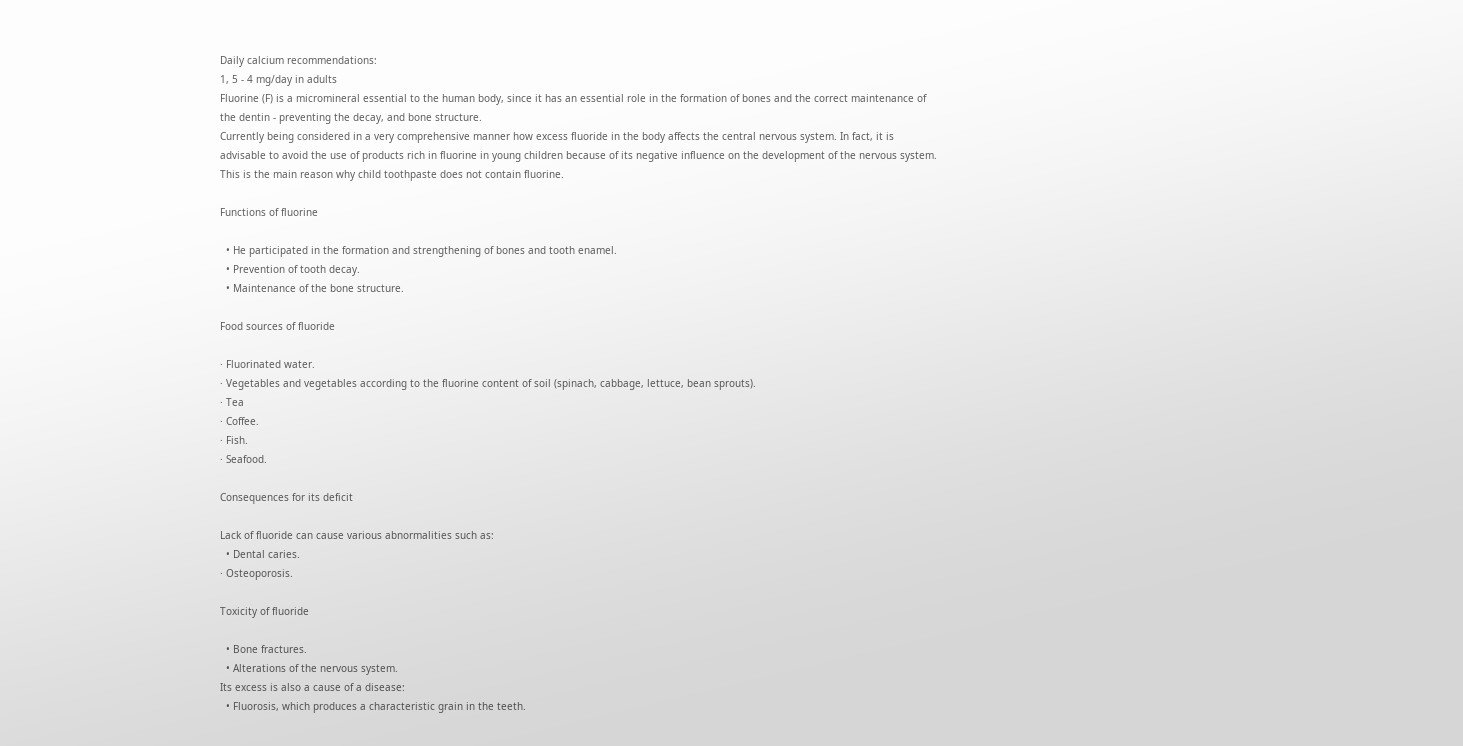Daily calcium recommendations:
1, 5 - 4 mg/day in adults
Fluorine (F) is a micromineral essential to the human body, since it has an essential role in the formation of bones and the correct maintenance of the dentin - preventing the decay, and bone structure.
Currently being considered in a very comprehensive manner how excess fluoride in the body affects the central nervous system. In fact, it is advisable to avoid the use of products rich in fluorine in young children because of its negative influence on the development of the nervous system. This is the main reason why child toothpaste does not contain fluorine.

Functions of fluorine

  • He participated in the formation and strengthening of bones and tooth enamel.
  • Prevention of tooth decay.
  • Maintenance of the bone structure.

Food sources of fluoride

· Fluorinated water.
· Vegetables and vegetables according to the fluorine content of soil (spinach, cabbage, lettuce, bean sprouts).
· Tea
· Coffee.
· Fish.
· Seafood.

Consequences for its deficit

Lack of fluoride can cause various abnormalities such as:
  • Dental caries.
· Osteoporosis.

Toxicity of fluoride

  • Bone fractures.
  • Alterations of the nervous system.
Its excess is also a cause of a disease:
  • Fluorosis, which produces a characteristic grain in the teeth.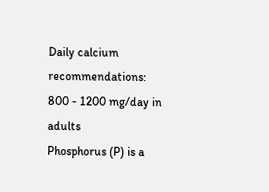Daily calcium recommendations:
800 - 1200 mg/day in adults
Phosphorus (P) is a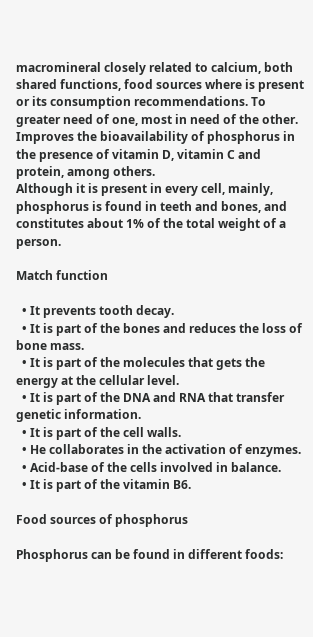macromineral closely related to calcium, both shared functions, food sources where is present or its consumption recommendations. To greater need of one, most in need of the other. Improves the bioavailability of phosphorus in the presence of vitamin D, vitamin C and protein, among others.
Although it is present in every cell, mainly, phosphorus is found in teeth and bones, and constitutes about 1% of the total weight of a person.

Match function

  • It prevents tooth decay.
  • It is part of the bones and reduces the loss of bone mass.
  • It is part of the molecules that gets the energy at the cellular level.
  • It is part of the DNA and RNA that transfer genetic information.
  • It is part of the cell walls.
  • He collaborates in the activation of enzymes.
  • Acid-base of the cells involved in balance.
  • It is part of the vitamin B6.

Food sources of phosphorus

Phosphorus can be found in different foods: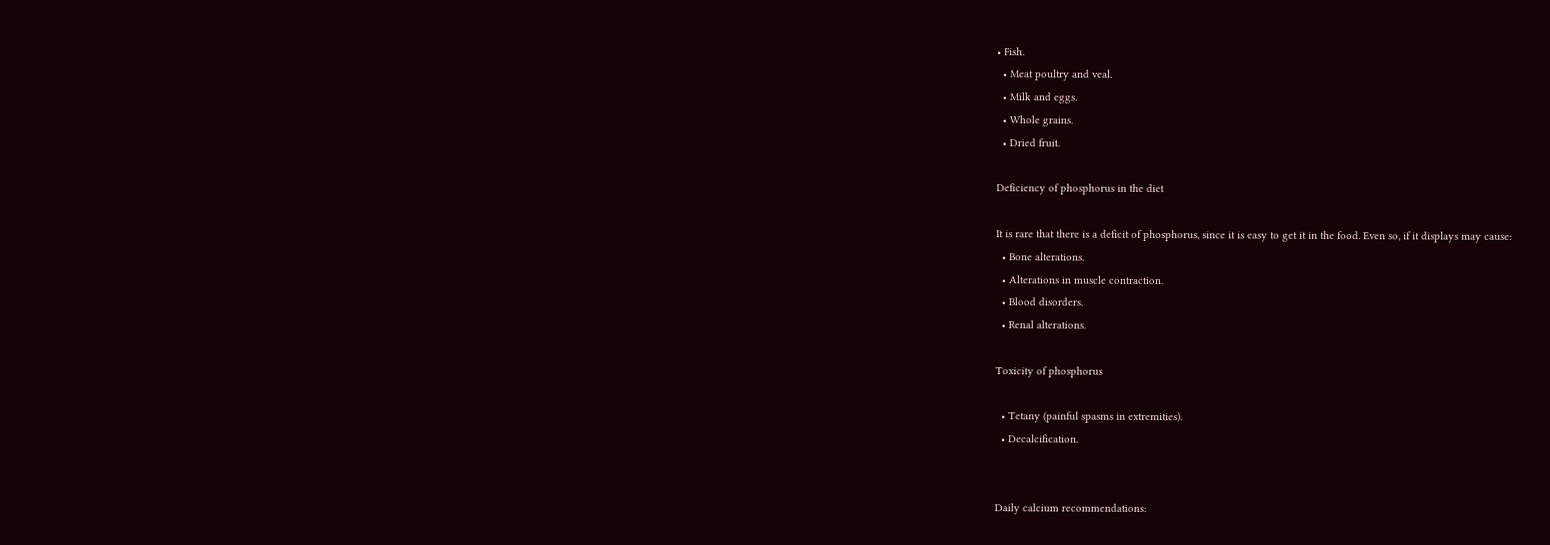• Fish.
  • Meat poultry and veal.
  • Milk and eggs.
  • Whole grains.
  • Dried fruit.

Deficiency of phosphorus in the diet

It is rare that there is a deficit of phosphorus, since it is easy to get it in the food. Even so, if it displays may cause:
  • Bone alterations.
  • Alterations in muscle contraction.
  • Blood disorders.
  • Renal alterations.

Toxicity of phosphorus

  • Tetany (painful spasms in extremities).
  • Decalcification.


Daily calcium recommendations: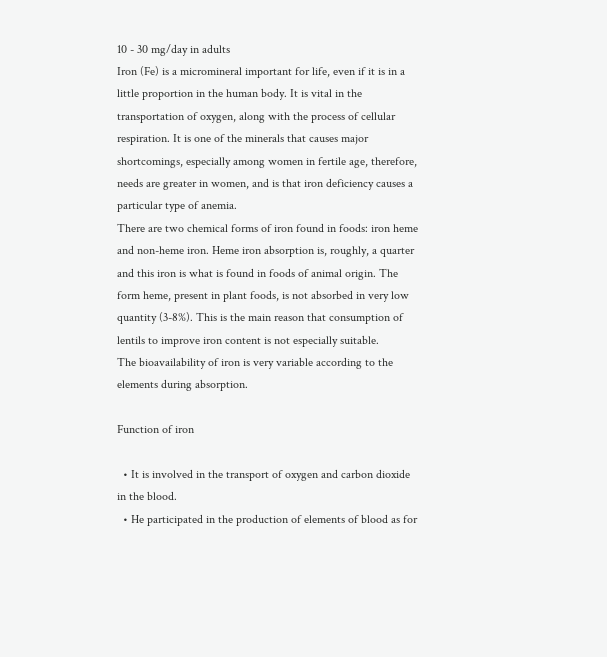10 - 30 mg/day in adults
Iron (Fe) is a micromineral important for life, even if it is in a little proportion in the human body. It is vital in the transportation of oxygen, along with the process of cellular respiration. It is one of the minerals that causes major shortcomings, especially among women in fertile age, therefore, needs are greater in women, and is that iron deficiency causes a particular type of anemia.
There are two chemical forms of iron found in foods: iron heme and non-heme iron. Heme iron absorption is, roughly, a quarter and this iron is what is found in foods of animal origin. The form heme, present in plant foods, is not absorbed in very low quantity (3-8%). This is the main reason that consumption of lentils to improve iron content is not especially suitable.
The bioavailability of iron is very variable according to the elements during absorption.

Function of iron

  • It is involved in the transport of oxygen and carbon dioxide in the blood.
  • He participated in the production of elements of blood as for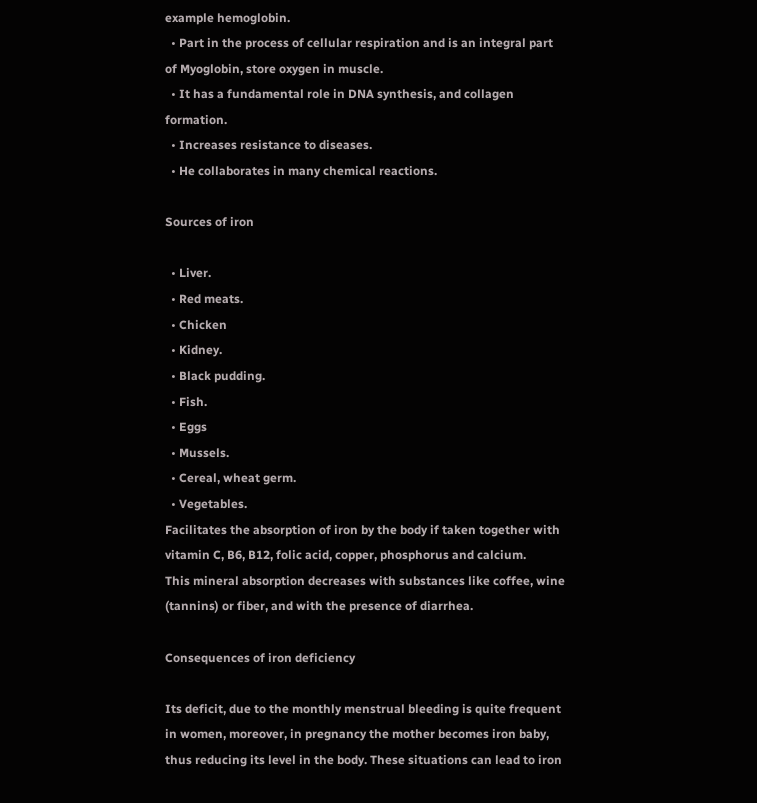example hemoglobin.
  • Part in the process of cellular respiration and is an integral part of Myoglobin, store oxygen in muscle.
  • It has a fundamental role in DNA synthesis, and collagen formation.
  • Increases resistance to diseases.
  • He collaborates in many chemical reactions.

Sources of iron

  • Liver.
  • Red meats.
  • Chicken
  • Kidney.
  • Black pudding.
  • Fish.
  • Eggs
  • Mussels.
  • Cereal, wheat germ.
  • Vegetables.
Facilitates the absorption of iron by the body if taken together with vitamin C, B6, B12, folic acid, copper, phosphorus and calcium.
This mineral absorption decreases with substances like coffee, wine (tannins) or fiber, and with the presence of diarrhea.

Consequences of iron deficiency

Its deficit, due to the monthly menstrual bleeding is quite frequent in women, moreover, in pregnancy the mother becomes iron baby, thus reducing its level in the body. These situations can lead to iron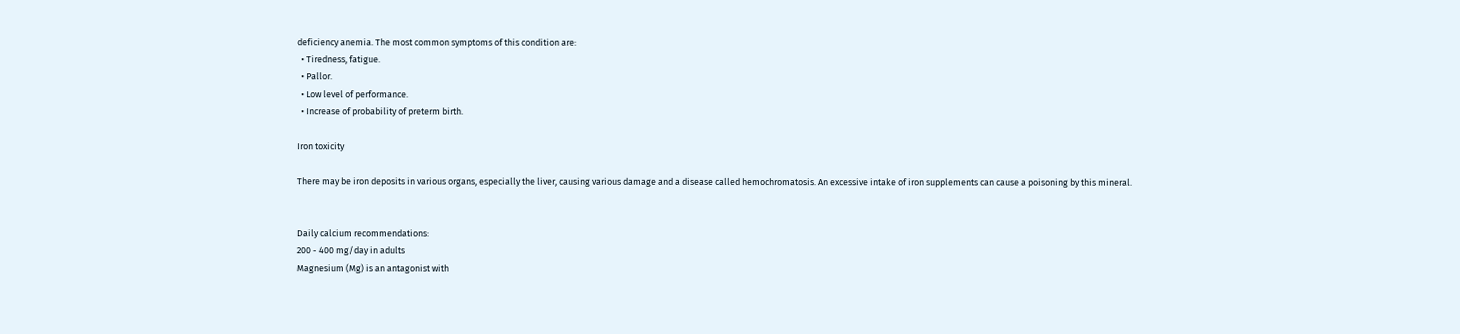deficiency anemia. The most common symptoms of this condition are:
  • Tiredness, fatigue.
  • Pallor.
  • Low level of performance.
  • Increase of probability of preterm birth.

Iron toxicity

There may be iron deposits in various organs, especially the liver, causing various damage and a disease called hemochromatosis. An excessive intake of iron supplements can cause a poisoning by this mineral.


Daily calcium recommendations:
200 - 400 mg/day in adults
Magnesium (Mg) is an antagonist with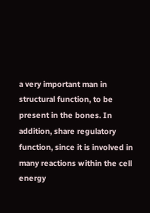a very important man in structural function, to be present in the bones. In addition, share regulatory function, since it is involved in many reactions within the cell energy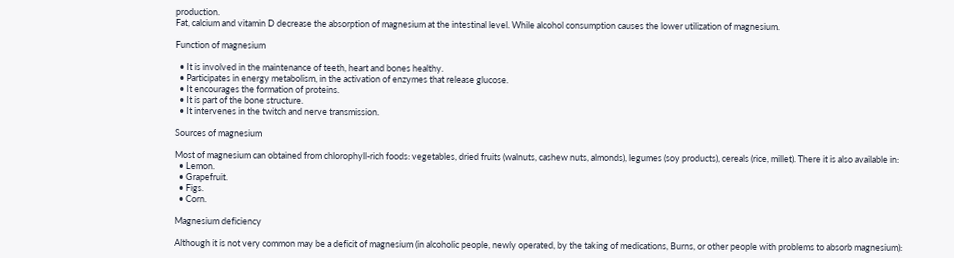production.
Fat, calcium and vitamin D decrease the absorption of magnesium at the intestinal level. While alcohol consumption causes the lower utilization of magnesium.

Function of magnesium

  • It is involved in the maintenance of teeth, heart and bones healthy.
  • Participates in energy metabolism, in the activation of enzymes that release glucose.
  • It encourages the formation of proteins.
  • It is part of the bone structure.
  • It intervenes in the twitch and nerve transmission.

Sources of magnesium

Most of magnesium can obtained from chlorophyll-rich foods: vegetables, dried fruits (walnuts, cashew nuts, almonds), legumes (soy products), cereals (rice, millet). There it is also available in:
  • Lemon.
  • Grapefruit.
  • Figs.
  • Corn.

Magnesium deficiency

Although it is not very common may be a deficit of magnesium (in alcoholic people, newly operated, by the taking of medications, Burns, or other people with problems to absorb magnesium):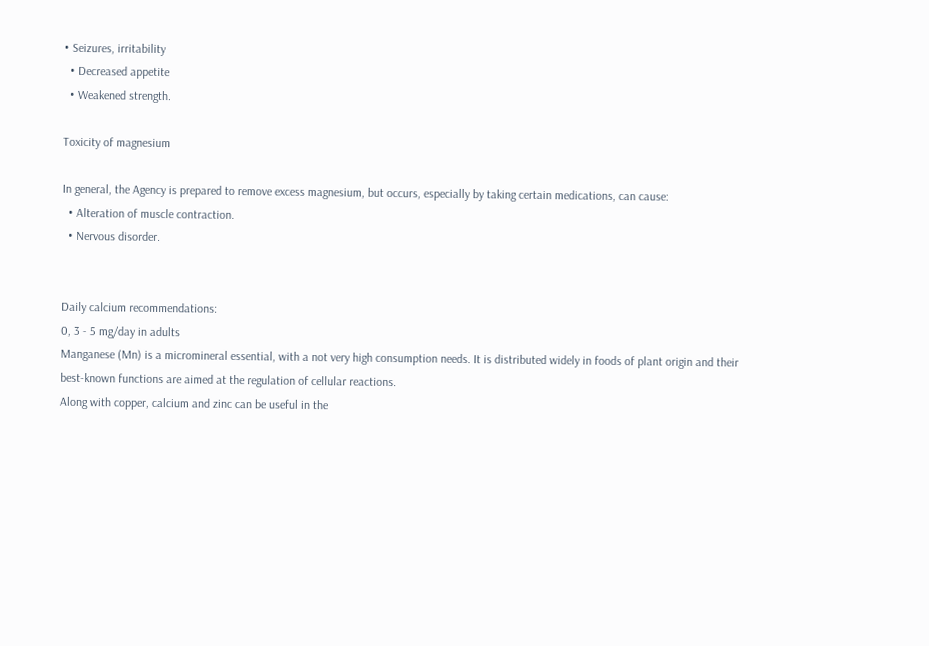• Seizures, irritability
  • Decreased appetite
  • Weakened strength.

Toxicity of magnesium

In general, the Agency is prepared to remove excess magnesium, but occurs, especially by taking certain medications, can cause:
  • Alteration of muscle contraction.
  • Nervous disorder.


Daily calcium recommendations:
0, 3 - 5 mg/day in adults
Manganese (Mn) is a micromineral essential, with a not very high consumption needs. It is distributed widely in foods of plant origin and their best-known functions are aimed at the regulation of cellular reactions.
Along with copper, calcium and zinc can be useful in the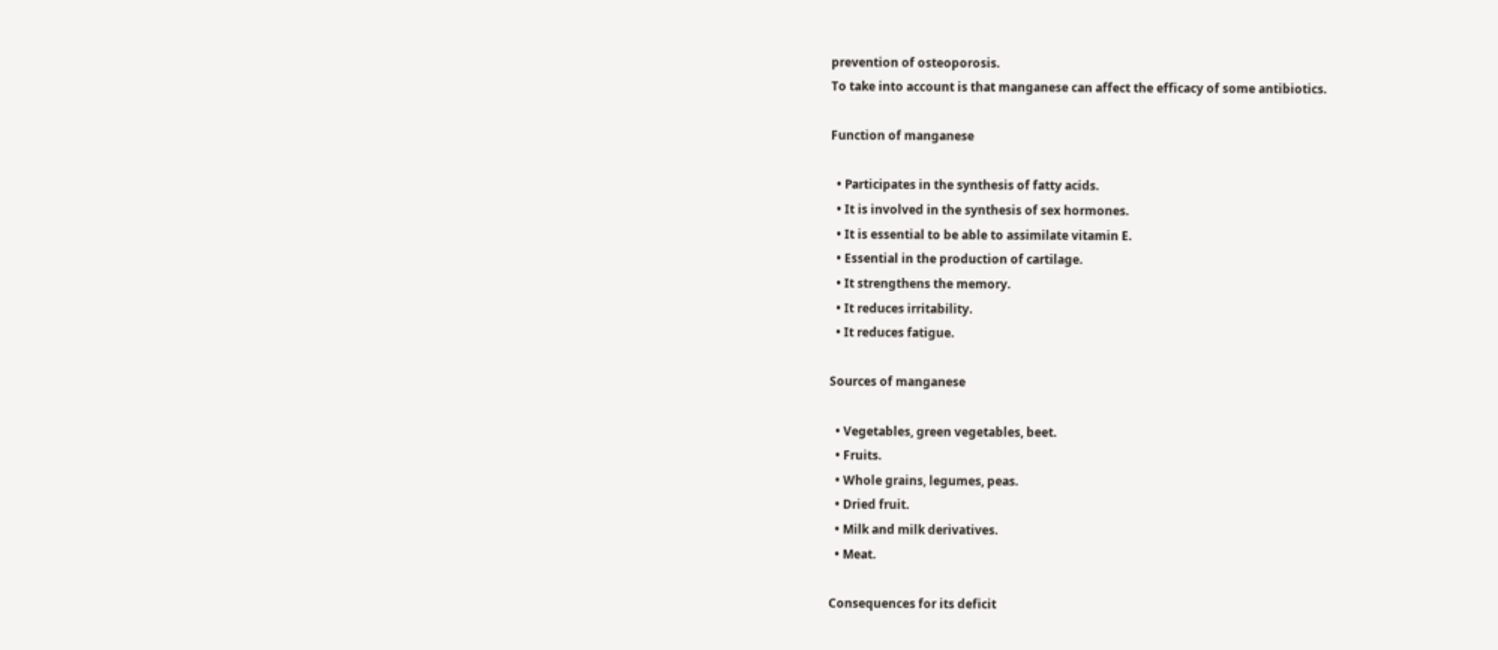prevention of osteoporosis.
To take into account is that manganese can affect the efficacy of some antibiotics.

Function of manganese

  • Participates in the synthesis of fatty acids.
  • It is involved in the synthesis of sex hormones.
  • It is essential to be able to assimilate vitamin E.
  • Essential in the production of cartilage.
  • It strengthens the memory.
  • It reduces irritability.
  • It reduces fatigue.

Sources of manganese

  • Vegetables, green vegetables, beet.
  • Fruits.
  • Whole grains, legumes, peas.
  • Dried fruit.
  • Milk and milk derivatives.
  • Meat.

Consequences for its deficit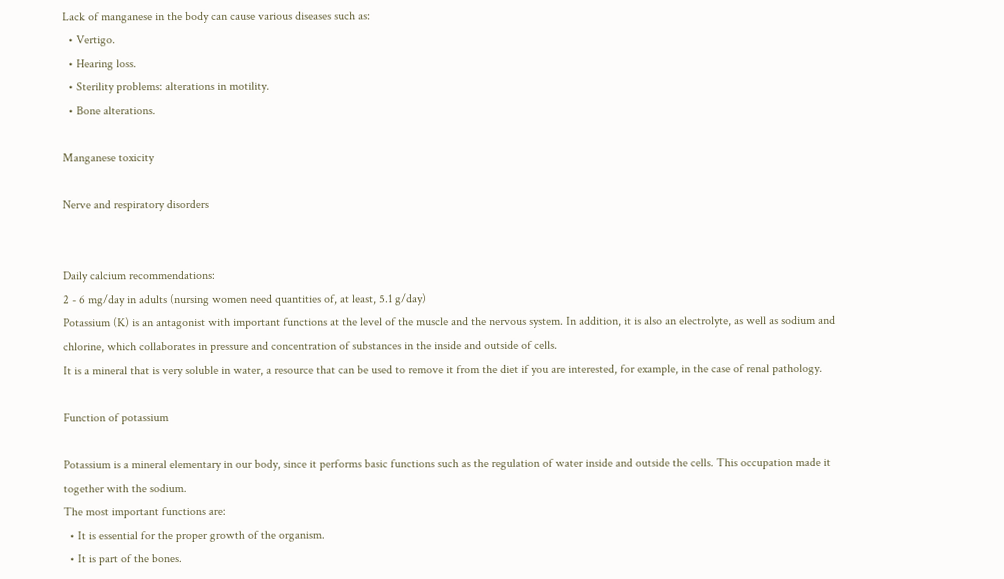Lack of manganese in the body can cause various diseases such as:
  • Vertigo.
  • Hearing loss.
  • Sterility problems: alterations in motility.
  • Bone alterations.

Manganese toxicity

Nerve and respiratory disorders


Daily calcium recommendations:
2 - 6 mg/day in adults (nursing women need quantities of, at least, 5.1 g/day)
Potassium (K) is an antagonist with important functions at the level of the muscle and the nervous system. In addition, it is also an electrolyte, as well as sodium and chlorine, which collaborates in pressure and concentration of substances in the inside and outside of cells.
It is a mineral that is very soluble in water, a resource that can be used to remove it from the diet if you are interested, for example, in the case of renal pathology.

Function of potassium

Potassium is a mineral elementary in our body, since it performs basic functions such as the regulation of water inside and outside the cells. This occupation made it together with the sodium.
The most important functions are:
  • It is essential for the proper growth of the organism.
  • It is part of the bones.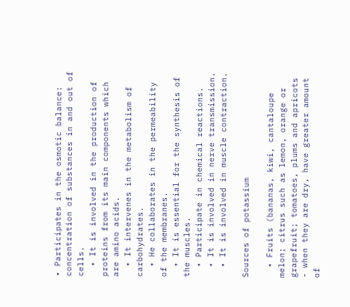• Participates in the osmotic balance: concentration of substances in and out of cells.
  • It is involved in the production of proteins from its main components which are amino acids.
  • It intervenes in the metabolism of carbohydrates.
  • He collaborates in the permeability of the membranes.
  • It is essential for the synthesis of the muscles.
  • Participate in chemical reactions.
  • It is involved in nerve transmission.
  • It is involved in muscle contraction.

Sources of potassium

  • Fruits (bananas, kiwi, cantaloupe melon; citrus such as lemon, orange or grapefruit; tomatoes, plums and apricots - when they are dry, have greater amount of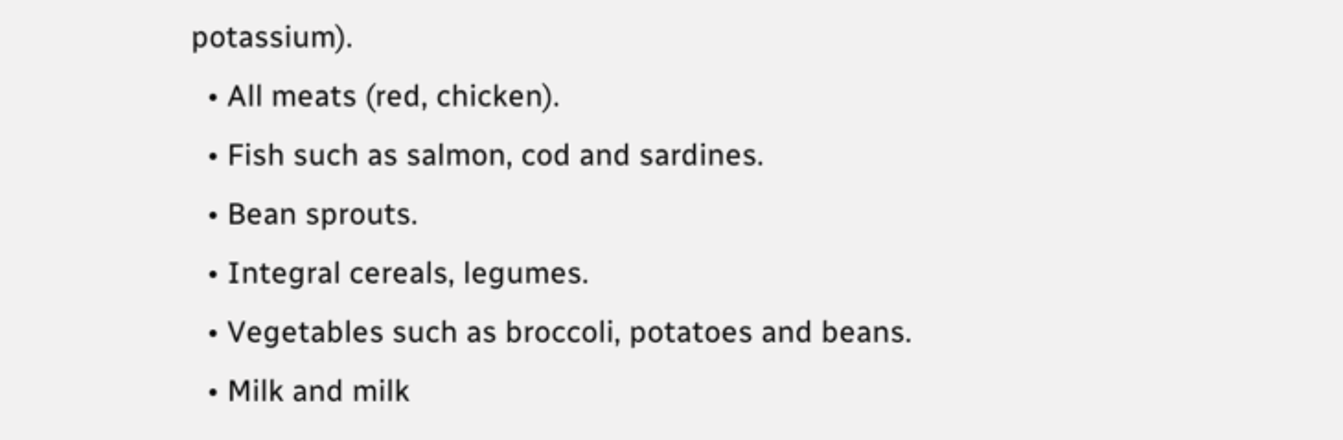potassium).
  • All meats (red, chicken).
  • Fish such as salmon, cod and sardines.
  • Bean sprouts.
  • Integral cereals, legumes.
  • Vegetables such as broccoli, potatoes and beans.
  • Milk and milk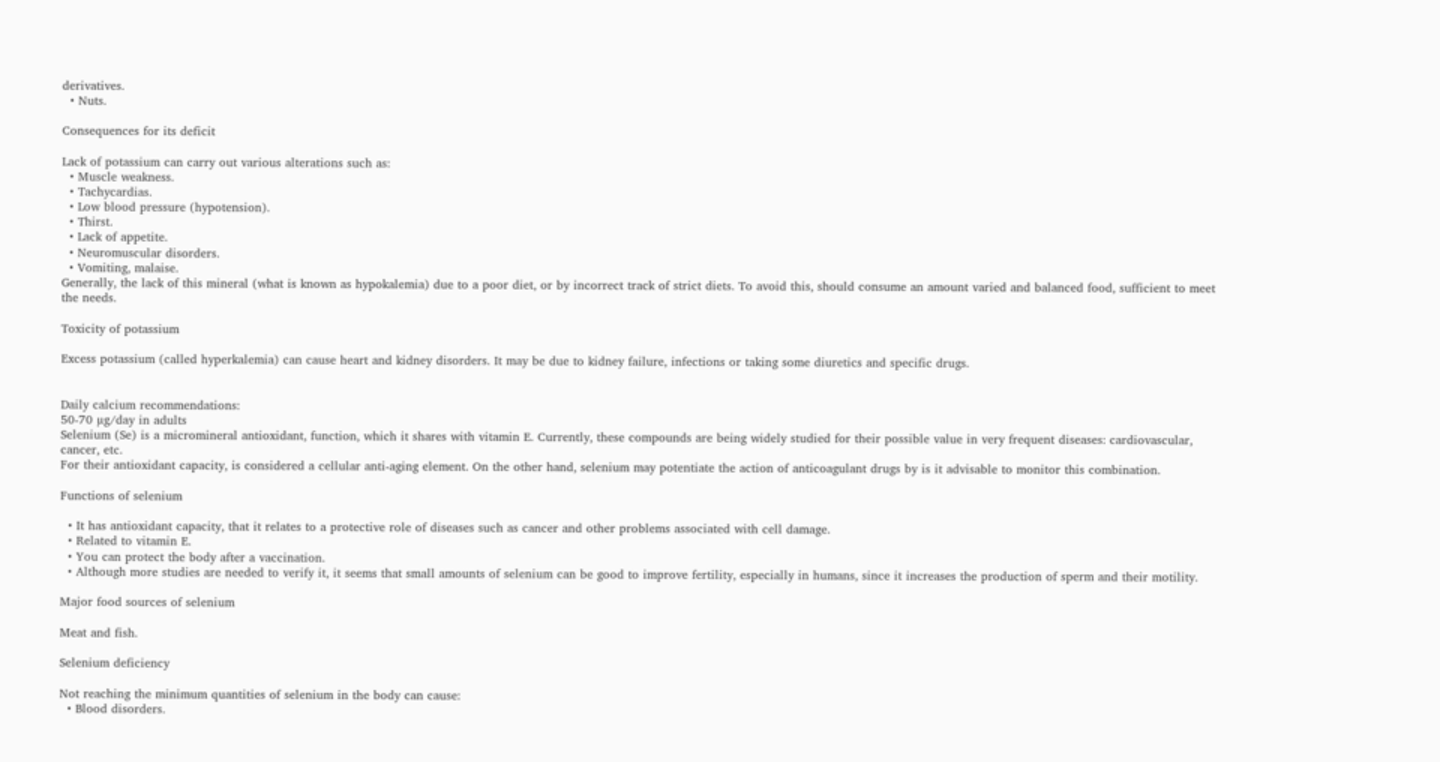derivatives.
  • Nuts.

Consequences for its deficit

Lack of potassium can carry out various alterations such as:
  • Muscle weakness.
  • Tachycardias.
  • Low blood pressure (hypotension).
  • Thirst.
  • Lack of appetite.
  • Neuromuscular disorders.
  • Vomiting, malaise.
Generally, the lack of this mineral (what is known as hypokalemia) due to a poor diet, or by incorrect track of strict diets. To avoid this, should consume an amount varied and balanced food, sufficient to meet the needs.

Toxicity of potassium

Excess potassium (called hyperkalemia) can cause heart and kidney disorders. It may be due to kidney failure, infections or taking some diuretics and specific drugs.


Daily calcium recommendations:
50-70 µg/day in adults
Selenium (Se) is a micromineral antioxidant, function, which it shares with vitamin E. Currently, these compounds are being widely studied for their possible value in very frequent diseases: cardiovascular, cancer, etc.
For their antioxidant capacity, is considered a cellular anti-aging element. On the other hand, selenium may potentiate the action of anticoagulant drugs by is it advisable to monitor this combination.

Functions of selenium

  • It has antioxidant capacity, that it relates to a protective role of diseases such as cancer and other problems associated with cell damage.
  • Related to vitamin E.
  • You can protect the body after a vaccination.
  • Although more studies are needed to verify it, it seems that small amounts of selenium can be good to improve fertility, especially in humans, since it increases the production of sperm and their motility.

Major food sources of selenium

Meat and fish.

Selenium deficiency

Not reaching the minimum quantities of selenium in the body can cause:
  • Blood disorders.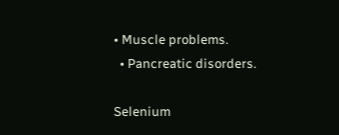• Muscle problems.
  • Pancreatic disorders.

Selenium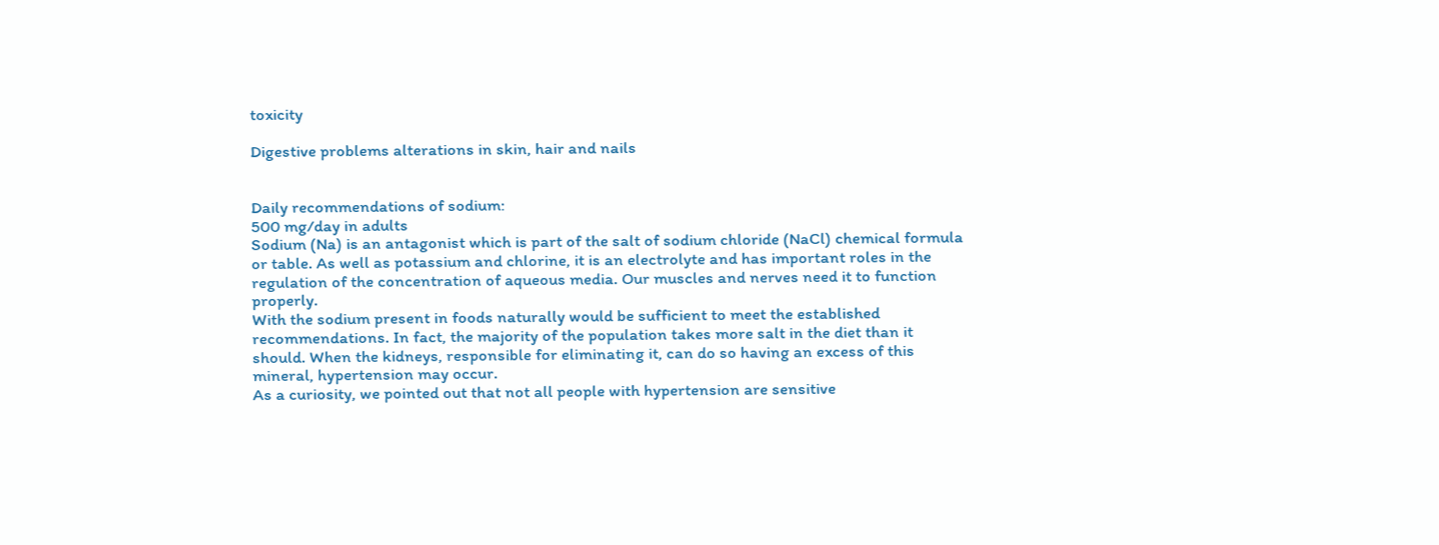toxicity

Digestive problems alterations in skin, hair and nails


Daily recommendations of sodium:
500 mg/day in adults
Sodium (Na) is an antagonist which is part of the salt of sodium chloride (NaCl) chemical formula or table. As well as potassium and chlorine, it is an electrolyte and has important roles in the regulation of the concentration of aqueous media. Our muscles and nerves need it to function properly.
With the sodium present in foods naturally would be sufficient to meet the established recommendations. In fact, the majority of the population takes more salt in the diet than it should. When the kidneys, responsible for eliminating it, can do so having an excess of this mineral, hypertension may occur.
As a curiosity, we pointed out that not all people with hypertension are sensitive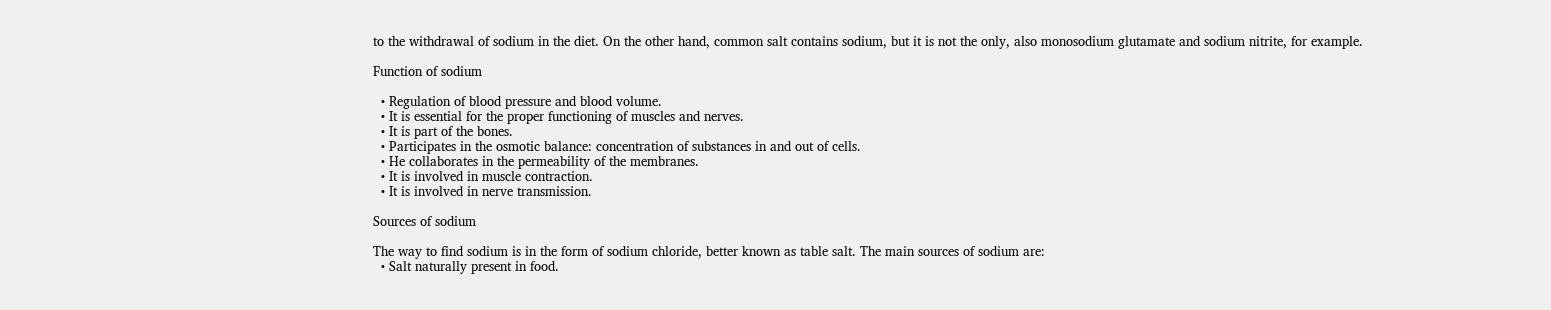to the withdrawal of sodium in the diet. On the other hand, common salt contains sodium, but it is not the only, also monosodium glutamate and sodium nitrite, for example.

Function of sodium

  • Regulation of blood pressure and blood volume.
  • It is essential for the proper functioning of muscles and nerves.
  • It is part of the bones.
  • Participates in the osmotic balance: concentration of substances in and out of cells.
  • He collaborates in the permeability of the membranes.
  • It is involved in muscle contraction.
  • It is involved in nerve transmission.

Sources of sodium

The way to find sodium is in the form of sodium chloride, better known as table salt. The main sources of sodium are:
  • Salt naturally present in food.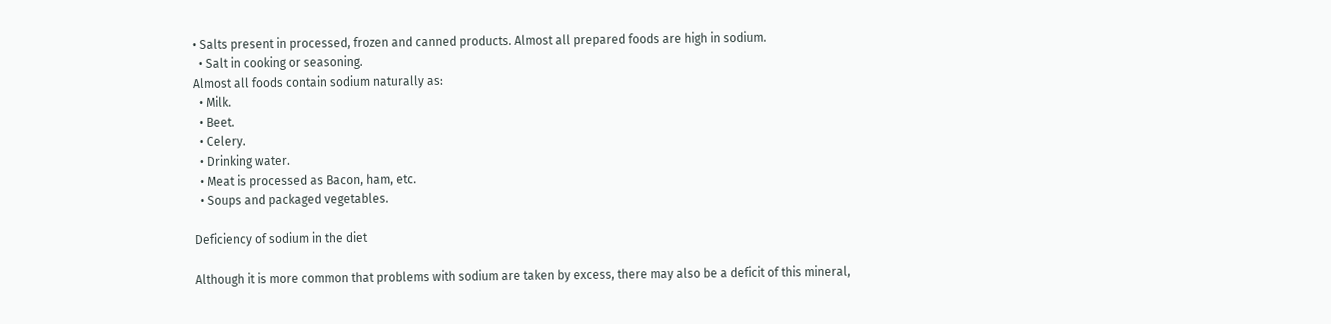• Salts present in processed, frozen and canned products. Almost all prepared foods are high in sodium.
  • Salt in cooking or seasoning.
Almost all foods contain sodium naturally as:
  • Milk.
  • Beet.
  • Celery.
  • Drinking water.
  • Meat is processed as Bacon, ham, etc.
  • Soups and packaged vegetables.

Deficiency of sodium in the diet

Although it is more common that problems with sodium are taken by excess, there may also be a deficit of this mineral,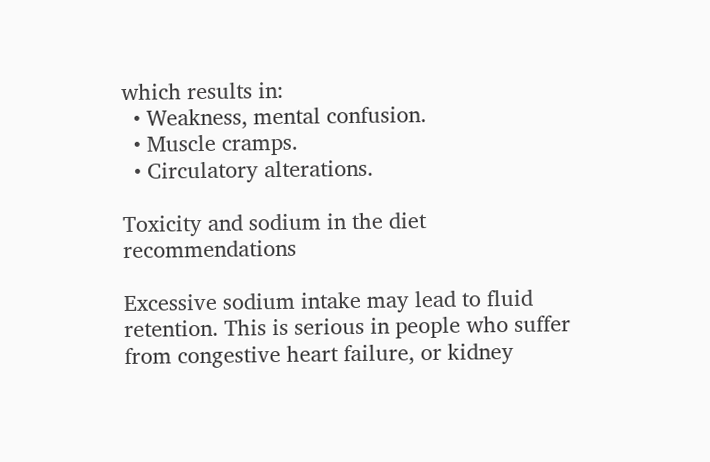which results in:
  • Weakness, mental confusion.
  • Muscle cramps.
  • Circulatory alterations.

Toxicity and sodium in the diet recommendations

Excessive sodium intake may lead to fluid retention. This is serious in people who suffer from congestive heart failure, or kidney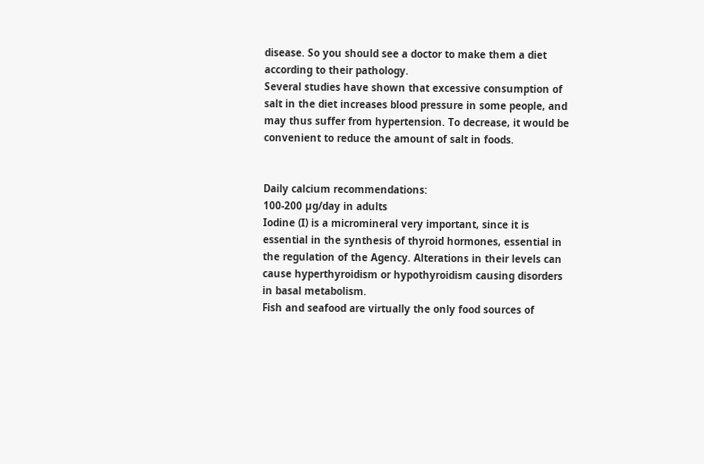disease. So you should see a doctor to make them a diet according to their pathology.
Several studies have shown that excessive consumption of salt in the diet increases blood pressure in some people, and may thus suffer from hypertension. To decrease, it would be convenient to reduce the amount of salt in foods.


Daily calcium recommendations:
100-200 µg/day in adults
Iodine (I) is a micromineral very important, since it is essential in the synthesis of thyroid hormones, essential in the regulation of the Agency. Alterations in their levels can cause hyperthyroidism or hypothyroidism causing disorders in basal metabolism.
Fish and seafood are virtually the only food sources of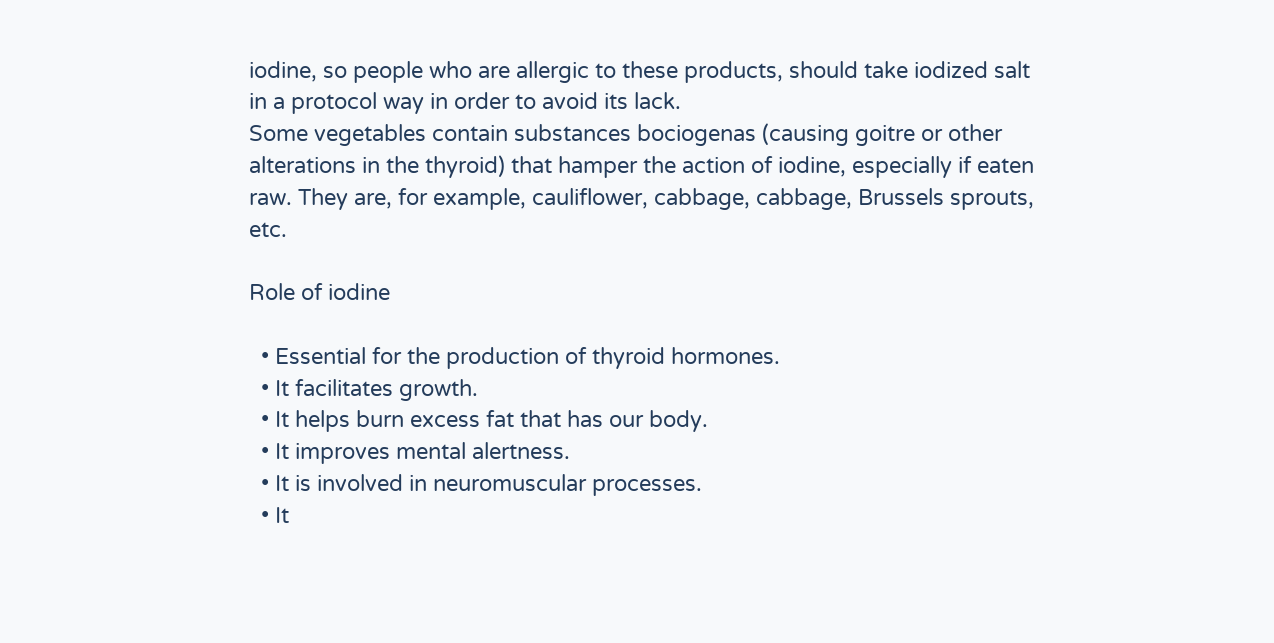iodine, so people who are allergic to these products, should take iodized salt in a protocol way in order to avoid its lack.
Some vegetables contain substances bociogenas (causing goitre or other alterations in the thyroid) that hamper the action of iodine, especially if eaten raw. They are, for example, cauliflower, cabbage, cabbage, Brussels sprouts, etc.

Role of iodine

  • Essential for the production of thyroid hormones.
  • It facilitates growth.
  • It helps burn excess fat that has our body.
  • It improves mental alertness.
  • It is involved in neuromuscular processes.
  • It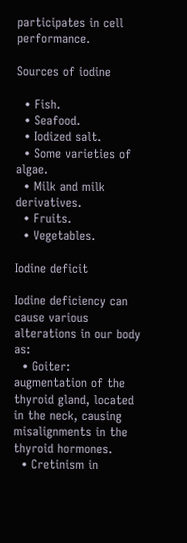participates in cell performance.

Sources of iodine

  • Fish.
  • Seafood.
  • Iodized salt.
  • Some varieties of algae.
  • Milk and milk derivatives.
  • Fruits.
  • Vegetables.

Iodine deficit

Iodine deficiency can cause various alterations in our body as:
  • Goiter: augmentation of the thyroid gland, located in the neck, causing misalignments in the thyroid hormones.
  • Cretinism in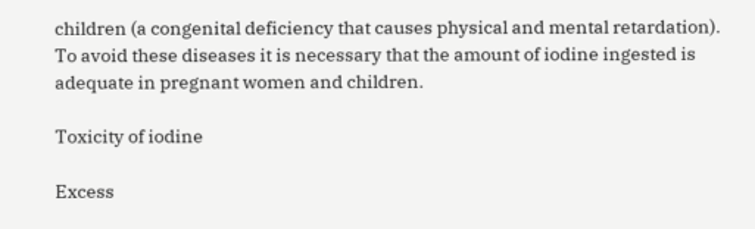children (a congenital deficiency that causes physical and mental retardation).
To avoid these diseases it is necessary that the amount of iodine ingested is adequate in pregnant women and children.

Toxicity of iodine

Excess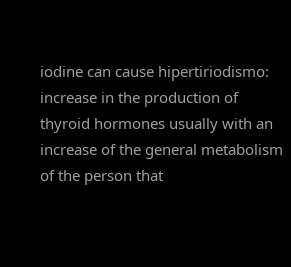iodine can cause hipertiriodismo: increase in the production of thyroid hormones usually with an increase of the general metabolism of the person that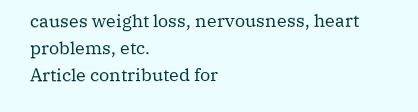causes weight loss, nervousness, heart problems, etc.
Article contributed for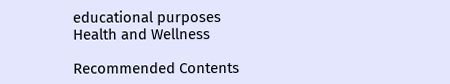educational purposes
Health and Wellness

Recommended Contents